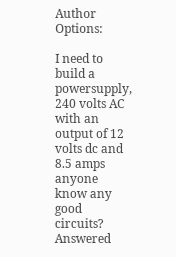Author Options:

I need to build a powersupply, 240 volts AC with an output of 12 volts dc and 8.5 amps anyone know any good circuits? Answered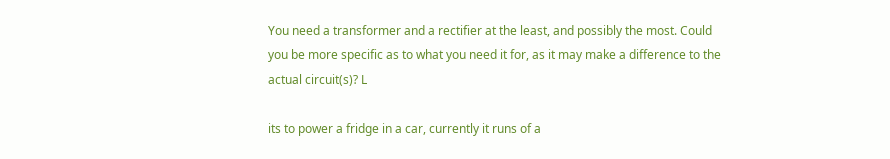You need a transformer and a rectifier at the least, and possibly the most. Could you be more specific as to what you need it for, as it may make a difference to the actual circuit(s)? L

its to power a fridge in a car, currently it runs of a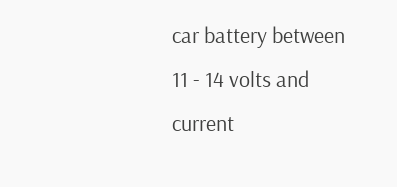car battery between 11 - 14 volts and current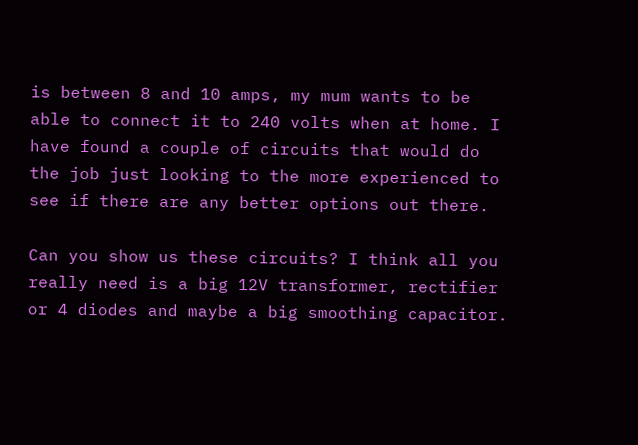is between 8 and 10 amps, my mum wants to be able to connect it to 240 volts when at home. I have found a couple of circuits that would do the job just looking to the more experienced to see if there are any better options out there.

Can you show us these circuits? I think all you really need is a big 12V transformer, rectifier or 4 diodes and maybe a big smoothing capacitor.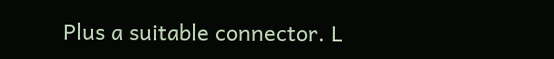Plus a suitable connector. L